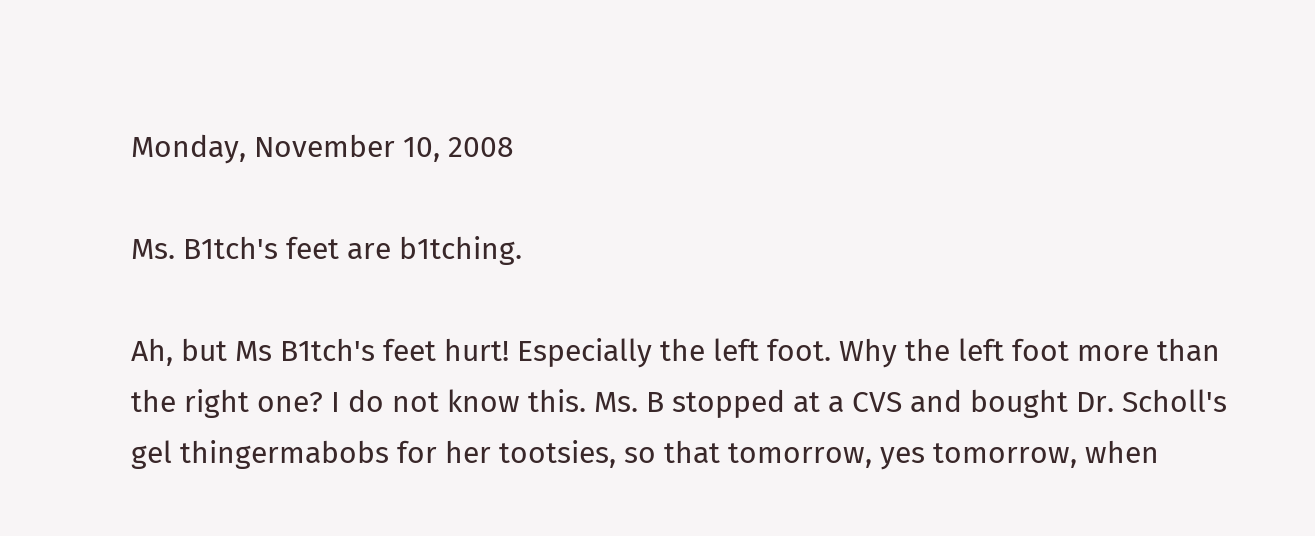Monday, November 10, 2008

Ms. B1tch's feet are b1tching.

Ah, but Ms B1tch's feet hurt! Especially the left foot. Why the left foot more than the right one? I do not know this. Ms. B stopped at a CVS and bought Dr. Scholl's gel thingermabobs for her tootsies, so that tomorrow, yes tomorrow, when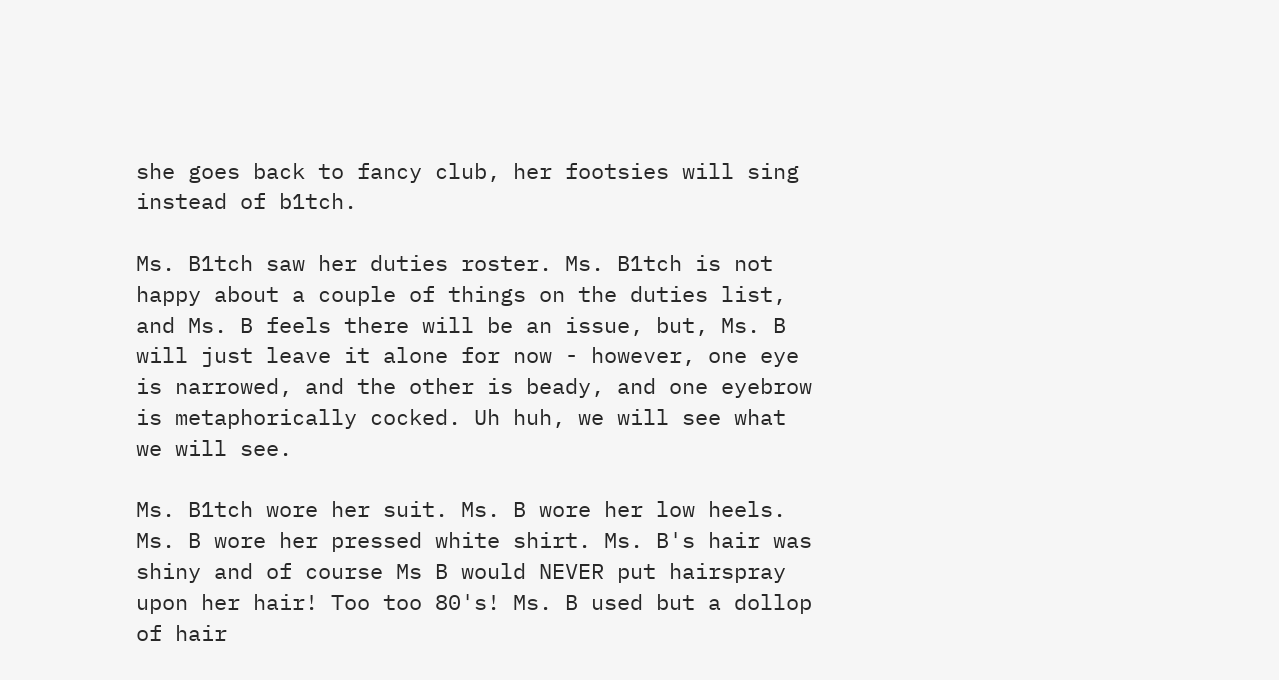she goes back to fancy club, her footsies will sing instead of b1tch.

Ms. B1tch saw her duties roster. Ms. B1tch is not happy about a couple of things on the duties list, and Ms. B feels there will be an issue, but, Ms. B will just leave it alone for now - however, one eye is narrowed, and the other is beady, and one eyebrow is metaphorically cocked. Uh huh, we will see what we will see.

Ms. B1tch wore her suit. Ms. B wore her low heels. Ms. B wore her pressed white shirt. Ms. B's hair was shiny and of course Ms B would NEVER put hairspray upon her hair! Too too 80's! Ms. B used but a dollop of hair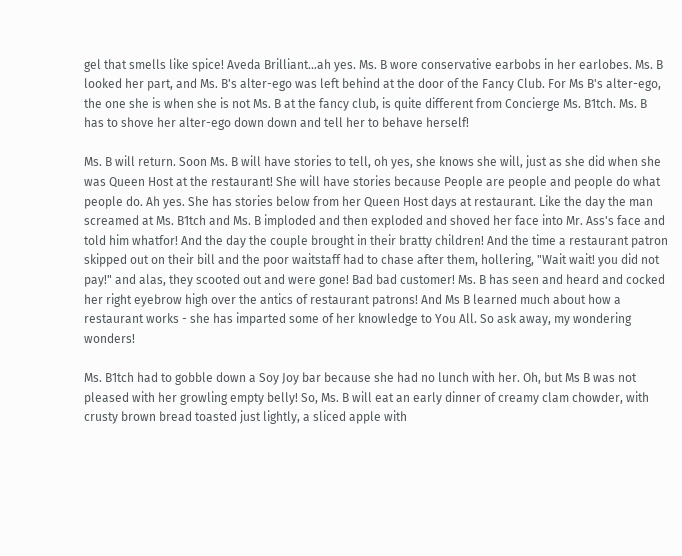gel that smells like spice! Aveda Brilliant...ah yes. Ms. B wore conservative earbobs in her earlobes. Ms. B looked her part, and Ms. B's alter-ego was left behind at the door of the Fancy Club. For Ms B's alter-ego, the one she is when she is not Ms. B at the fancy club, is quite different from Concierge Ms. B1tch. Ms. B has to shove her alter-ego down down and tell her to behave herself!

Ms. B will return. Soon Ms. B will have stories to tell, oh yes, she knows she will, just as she did when she was Queen Host at the restaurant! She will have stories because People are people and people do what people do. Ah yes. She has stories below from her Queen Host days at restaurant. Like the day the man screamed at Ms. B1tch and Ms. B imploded and then exploded and shoved her face into Mr. Ass's face and told him whatfor! And the day the couple brought in their bratty children! And the time a restaurant patron skipped out on their bill and the poor waitstaff had to chase after them, hollering, "Wait wait! you did not pay!" and alas, they scooted out and were gone! Bad bad customer! Ms. B has seen and heard and cocked her right eyebrow high over the antics of restaurant patrons! And Ms B learned much about how a restaurant works - she has imparted some of her knowledge to You All. So ask away, my wondering wonders!

Ms. B1tch had to gobble down a Soy Joy bar because she had no lunch with her. Oh, but Ms B was not pleased with her growling empty belly! So, Ms. B will eat an early dinner of creamy clam chowder, with crusty brown bread toasted just lightly, a sliced apple with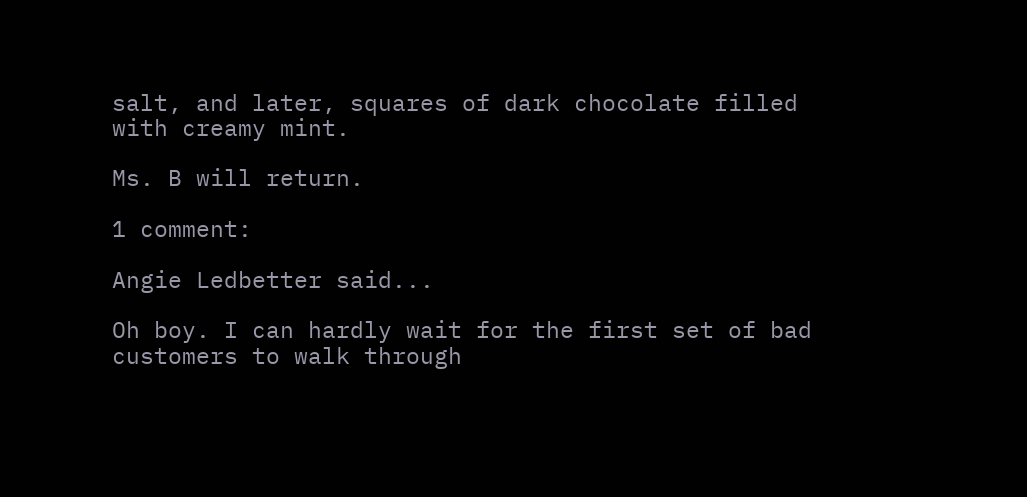salt, and later, squares of dark chocolate filled with creamy mint.

Ms. B will return.

1 comment:

Angie Ledbetter said...

Oh boy. I can hardly wait for the first set of bad customers to walk through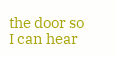the door so I can hear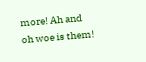more! Ah and oh woe is them!